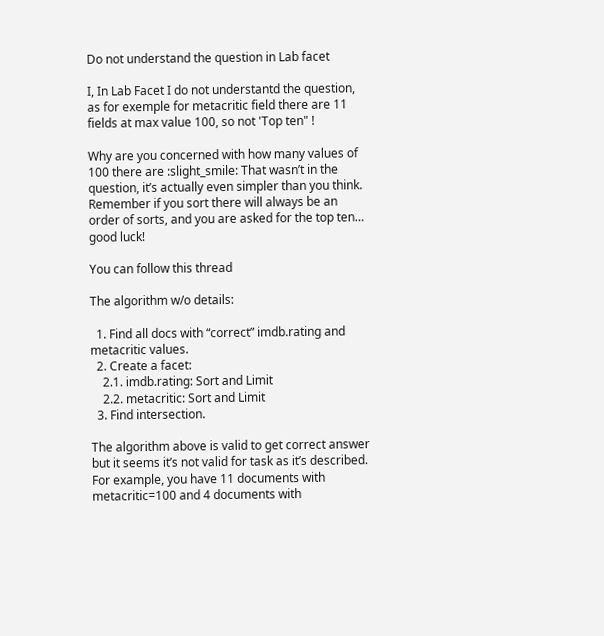Do not understand the question in Lab facet

I, In Lab Facet I do not understantd the question, as for exemple for metacritic field there are 11 fields at max value 100, so not 'Top ten" !

Why are you concerned with how many values of 100 there are :slight_smile: That wasn’t in the question, it’s actually even simpler than you think. Remember if you sort there will always be an order of sorts, and you are asked for the top ten… good luck!

You can follow this thread

The algorithm w/o details:

  1. Find all docs with “correct” imdb.rating and metacritic values.
  2. Create a facet:
    2.1. imdb.rating: Sort and Limit
    2.2. metacritic: Sort and Limit
  3. Find intersection.

The algorithm above is valid to get correct answer but it seems it’s not valid for task as it’s described.
For example, you have 11 documents with metacritic=100 and 4 documents with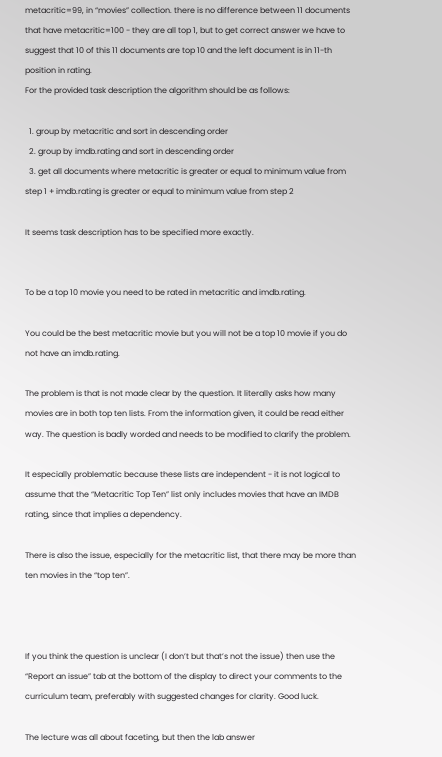metacritic=99, in “movies” collection. there is no difference between 11 documents that have metacritic=100 - they are all top 1, but to get correct answer we have to suggest that 10 of this 11 documents are top 10 and the left document is in 11-th position in rating.
For the provided task description the algorithm should be as follows:

  1. group by metacritic and sort in descending order
  2. group by imdb.rating and sort in descending order
  3. get all documents where metacritic is greater or equal to minimum value from step 1 + imdb.rating is greater or equal to minimum value from step 2

It seems task description has to be specified more exactly.


To be a top 10 movie you need to be rated in metacritic and imdb.rating.

You could be the best metacritic movie but you will not be a top 10 movie if you do not have an imdb.rating.

The problem is that is not made clear by the question. It literally asks how many movies are in both top ten lists. From the information given, it could be read either way. The question is badly worded and needs to be modified to clarify the problem.

It especially problematic because these lists are independent - it is not logical to assume that the “Metacritic Top Ten” list only includes movies that have an IMDB rating, since that implies a dependency.

There is also the issue, especially for the metacritic list, that there may be more than ten movies in the “top ten”.



If you think the question is unclear (I don’t but that’s not the issue) then use the “Report an issue” tab at the bottom of the display to direct your comments to the curriculum team, preferably with suggested changes for clarity. Good luck.

The lecture was all about faceting, but then the lab answer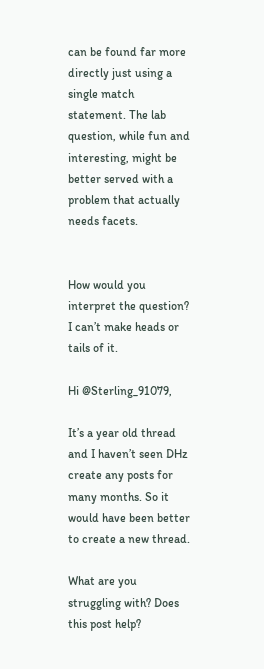can be found far more directly just using a single match statement. The lab question, while fun and interesting, might be better served with a problem that actually needs facets.


How would you interpret the question?
I can’t make heads or tails of it.

Hi @Sterling_91079,

It’s a year old thread and I haven’t seen DHz create any posts for many months. So it would have been better to create a new thread.

What are you struggling with? Does this post help?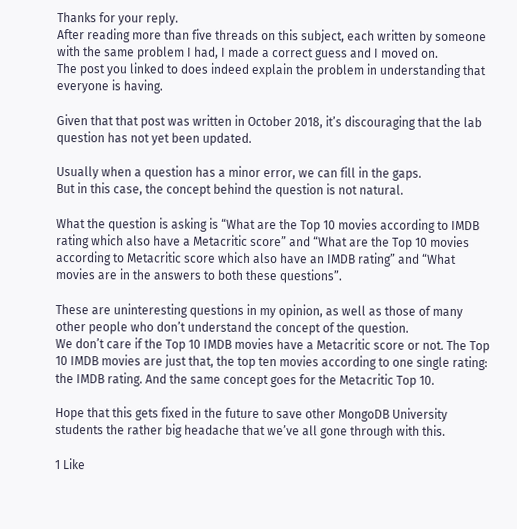Thanks for your reply.
After reading more than five threads on this subject, each written by someone with the same problem I had, I made a correct guess and I moved on.
The post you linked to does indeed explain the problem in understanding that everyone is having.

Given that that post was written in October 2018, it’s discouraging that the lab question has not yet been updated.

Usually when a question has a minor error, we can fill in the gaps.
But in this case, the concept behind the question is not natural.

What the question is asking is “What are the Top 10 movies according to IMDB rating which also have a Metacritic score” and “What are the Top 10 movies according to Metacritic score which also have an IMDB rating” and “What movies are in the answers to both these questions”.

These are uninteresting questions in my opinion, as well as those of many other people who don’t understand the concept of the question.
We don’t care if the Top 10 IMDB movies have a Metacritic score or not. The Top 10 IMDB movies are just that, the top ten movies according to one single rating: the IMDB rating. And the same concept goes for the Metacritic Top 10.

Hope that this gets fixed in the future to save other MongoDB University students the rather big headache that we’ve all gone through with this.

1 Like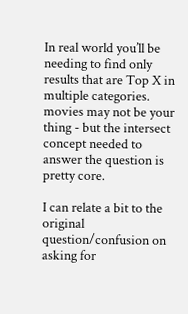In real world you’ll be needing to find only results that are Top X in multiple categories. movies may not be your thing - but the intersect concept needed to answer the question is pretty core.

I can relate a bit to the original question/confusion on asking for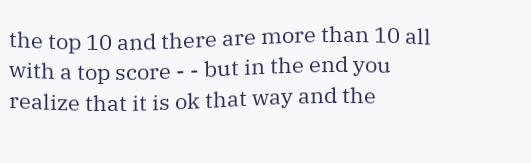the top 10 and there are more than 10 all with a top score - - but in the end you realize that it is ok that way and the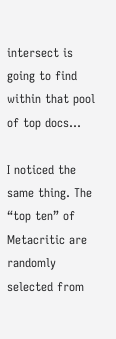intersect is going to find within that pool of top docs…

I noticed the same thing. The “top ten” of Metacritic are randomly selected from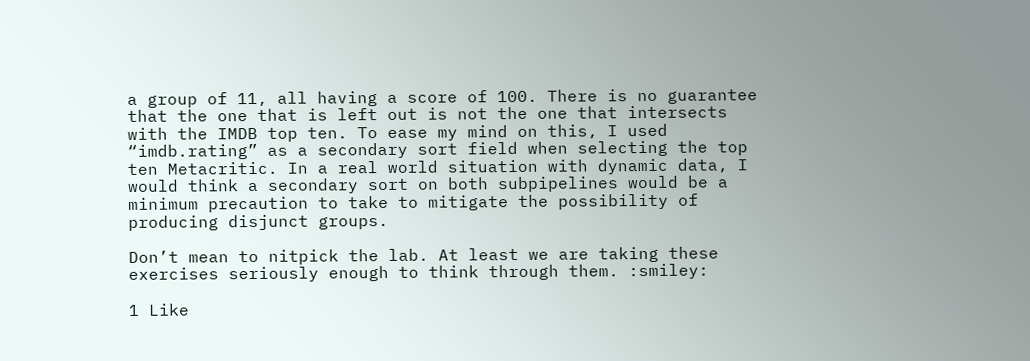a group of 11, all having a score of 100. There is no guarantee that the one that is left out is not the one that intersects with the IMDB top ten. To ease my mind on this, I used “imdb.rating” as a secondary sort field when selecting the top ten Metacritic. In a real world situation with dynamic data, I would think a secondary sort on both subpipelines would be a minimum precaution to take to mitigate the possibility of producing disjunct groups.

Don’t mean to nitpick the lab. At least we are taking these exercises seriously enough to think through them. :smiley:

1 Like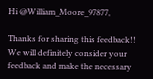Hi @William_Moore_97877,

Thanks for sharing this feedback!!
We will definitely consider your feedback and make the necessary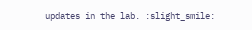updates in the lab. :slight_smile: